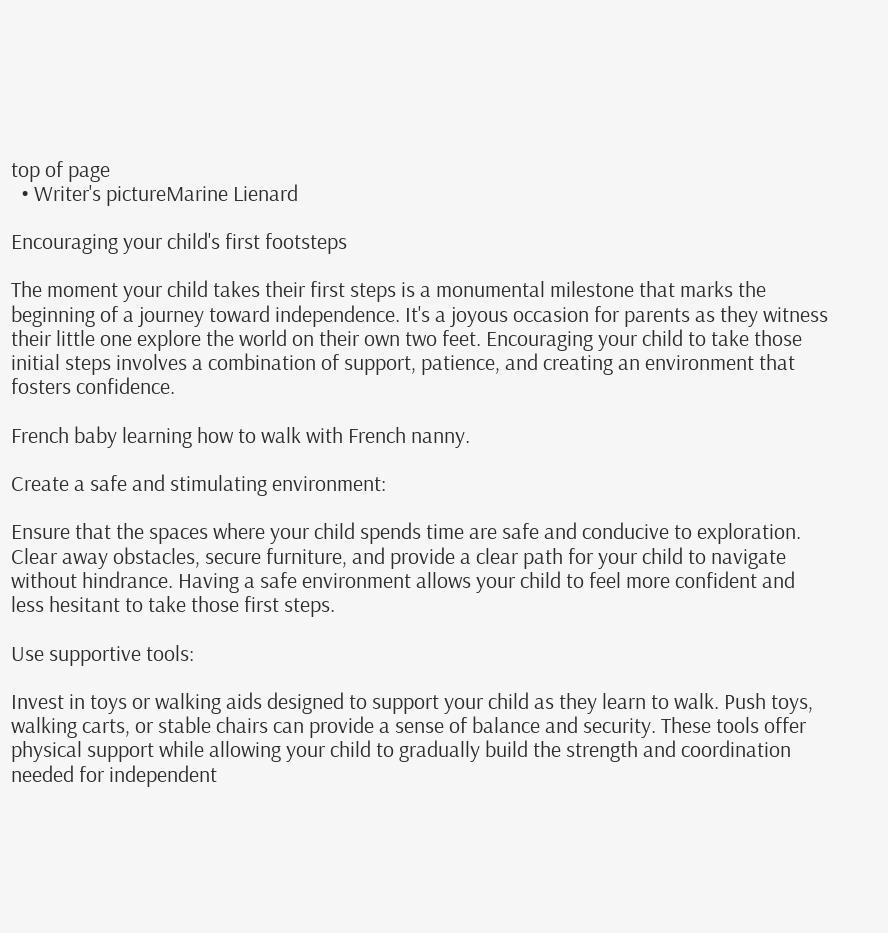top of page
  • Writer's pictureMarine Lienard

Encouraging your child's first footsteps

The moment your child takes their first steps is a monumental milestone that marks the beginning of a journey toward independence. It's a joyous occasion for parents as they witness their little one explore the world on their own two feet. Encouraging your child to take those initial steps involves a combination of support, patience, and creating an environment that fosters confidence.

French baby learning how to walk with French nanny.

Create a safe and stimulating environment:

Ensure that the spaces where your child spends time are safe and conducive to exploration. Clear away obstacles, secure furniture, and provide a clear path for your child to navigate without hindrance. Having a safe environment allows your child to feel more confident and less hesitant to take those first steps.

Use supportive tools:

Invest in toys or walking aids designed to support your child as they learn to walk. Push toys, walking carts, or stable chairs can provide a sense of balance and security. These tools offer physical support while allowing your child to gradually build the strength and coordination needed for independent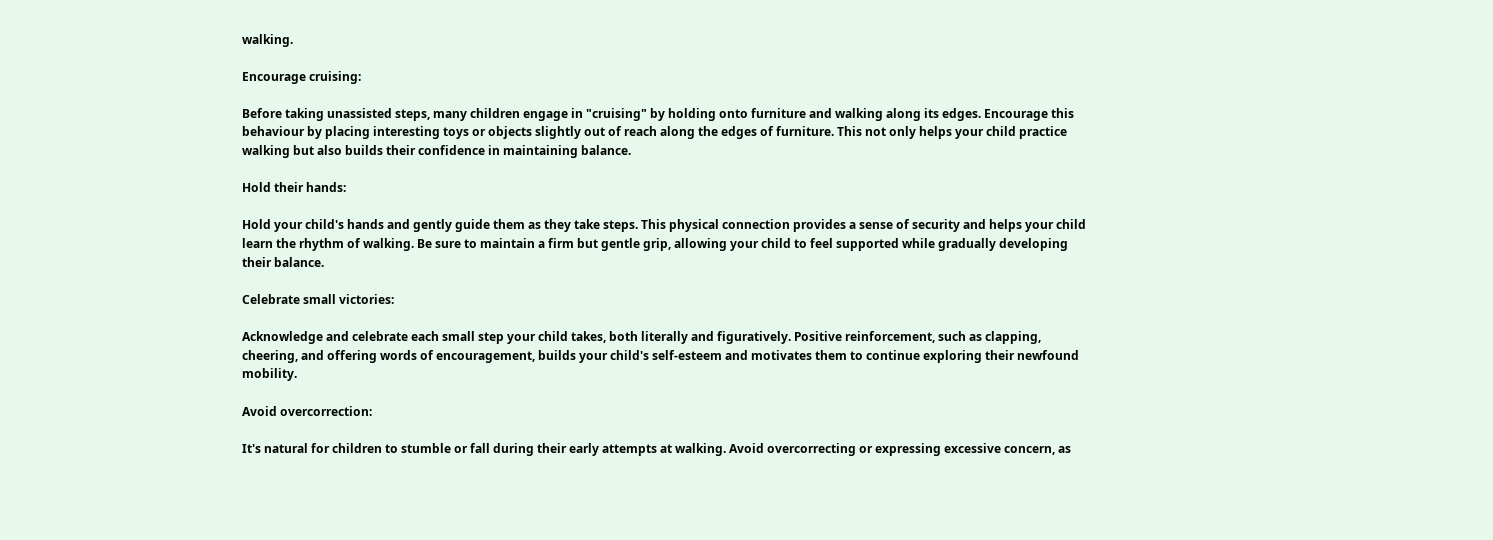walking.

Encourage cruising:

Before taking unassisted steps, many children engage in "cruising" by holding onto furniture and walking along its edges. Encourage this behaviour by placing interesting toys or objects slightly out of reach along the edges of furniture. This not only helps your child practice walking but also builds their confidence in maintaining balance.

Hold their hands:

Hold your child's hands and gently guide them as they take steps. This physical connection provides a sense of security and helps your child learn the rhythm of walking. Be sure to maintain a firm but gentle grip, allowing your child to feel supported while gradually developing their balance.

Celebrate small victories:

Acknowledge and celebrate each small step your child takes, both literally and figuratively. Positive reinforcement, such as clapping, cheering, and offering words of encouragement, builds your child's self-esteem and motivates them to continue exploring their newfound mobility.

Avoid overcorrection:

It's natural for children to stumble or fall during their early attempts at walking. Avoid overcorrecting or expressing excessive concern, as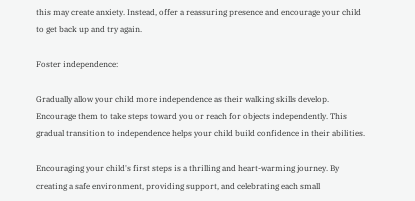this may create anxiety. Instead, offer a reassuring presence and encourage your child to get back up and try again.

Foster independence:

Gradually allow your child more independence as their walking skills develop. Encourage them to take steps toward you or reach for objects independently. This gradual transition to independence helps your child build confidence in their abilities.

Encouraging your child's first steps is a thrilling and heart-warming journey. By creating a safe environment, providing support, and celebrating each small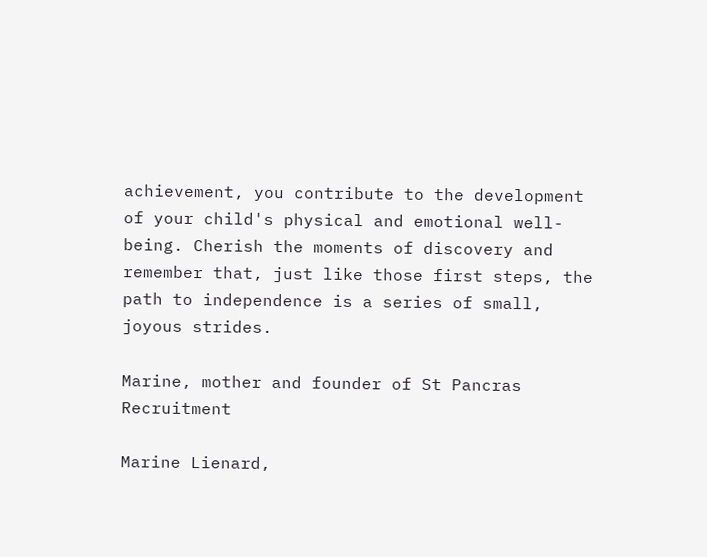achievement, you contribute to the development of your child's physical and emotional well-being. Cherish the moments of discovery and remember that, just like those first steps, the path to independence is a series of small, joyous strides.

Marine, mother and founder of St Pancras Recruitment

Marine Lienard,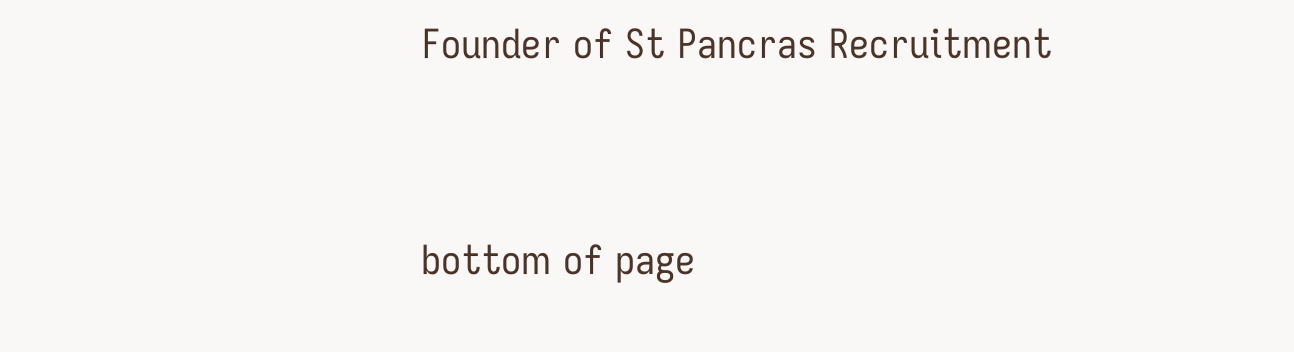Founder of St Pancras Recruitment


bottom of page